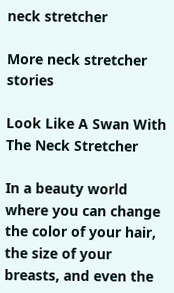neck stretcher

More neck stretcher stories

Look Like A Swan With The Neck Stretcher

In a beauty world where you can change the color of your hair, the size of your breasts, and even the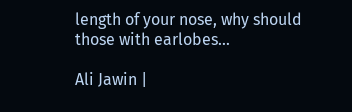length of your nose, why should those with earlobes…

Ali Jawin |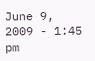June 9, 2009 - 1:45 pm